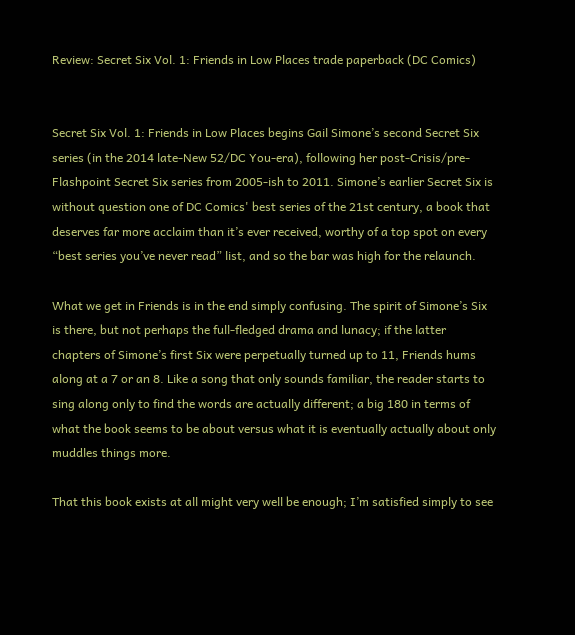Review: Secret Six Vol. 1: Friends in Low Places trade paperback (DC Comics)


Secret Six Vol. 1: Friends in Low Places begins Gail Simone’s second Secret Six series (in the 2014 late-New 52/DC You-era), following her post-Crisis/pre-Flashpoint Secret Six series from 2005-ish to 2011. Simone’s earlier Secret Six is without question one of DC Comics' best series of the 21st century, a book that deserves far more acclaim than it’s ever received, worthy of a top spot on every “best series you’ve never read” list, and so the bar was high for the relaunch.

What we get in Friends is in the end simply confusing. The spirit of Simone’s Six is there, but not perhaps the full-fledged drama and lunacy; if the latter chapters of Simone’s first Six were perpetually turned up to 11, Friends hums along at a 7 or an 8. Like a song that only sounds familiar, the reader starts to sing along only to find the words are actually different; a big 180 in terms of what the book seems to be about versus what it is eventually actually about only muddles things more.

That this book exists at all might very well be enough; I’m satisfied simply to see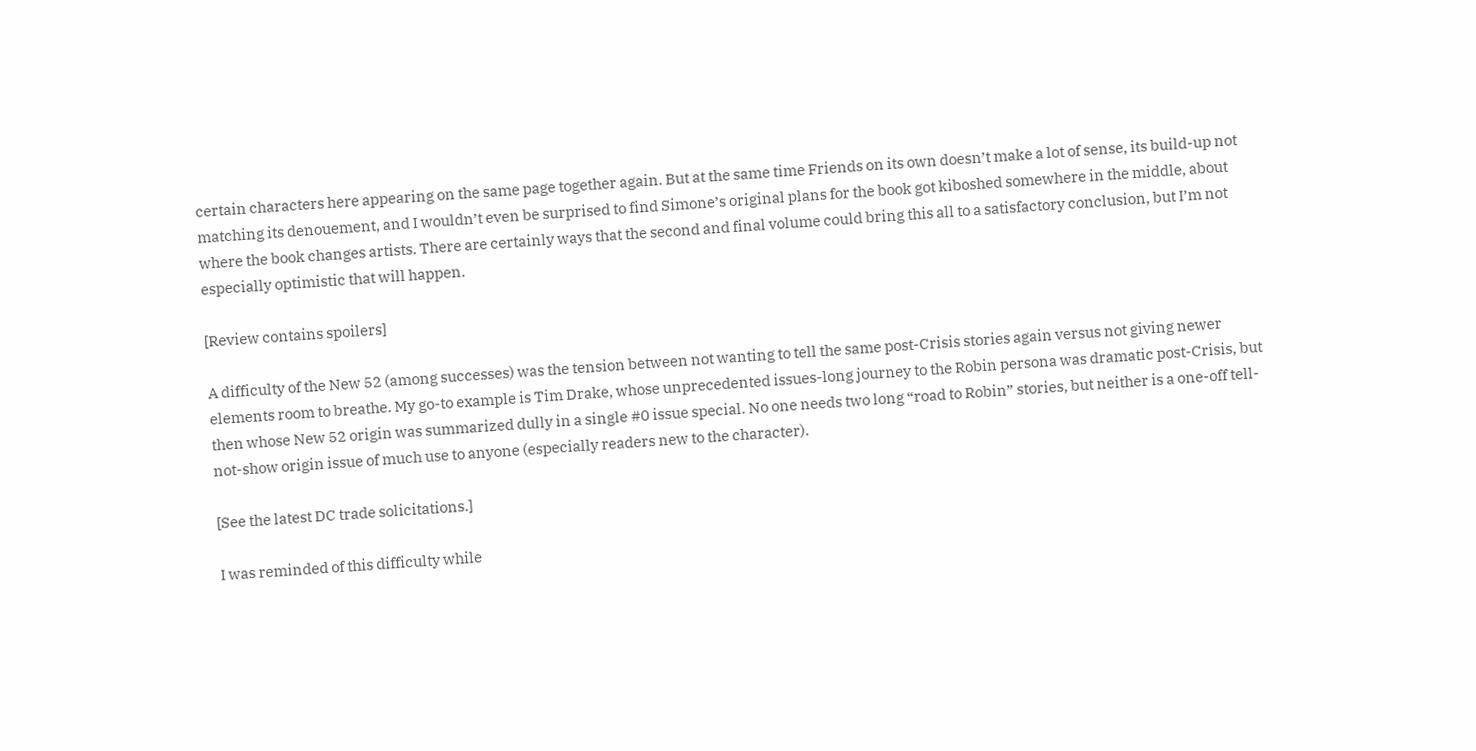certain characters here appearing on the same page together again. But at the same time Friends on its own doesn’t make a lot of sense, its build-up not matching its denouement, and I wouldn’t even be surprised to find Simone’s original plans for the book got kiboshed somewhere in the middle, about where the book changes artists. There are certainly ways that the second and final volume could bring this all to a satisfactory conclusion, but I’m not especially optimistic that will happen.

[Review contains spoilers]

A difficulty of the New 52 (among successes) was the tension between not wanting to tell the same post-Crisis stories again versus not giving newer elements room to breathe. My go-to example is Tim Drake, whose unprecedented issues-long journey to the Robin persona was dramatic post-Crisis, but then whose New 52 origin was summarized dully in a single #0 issue special. No one needs two long “road to Robin” stories, but neither is a one-off tell-not-show origin issue of much use to anyone (especially readers new to the character).

[See the latest DC trade solicitations.]

I was reminded of this difficulty while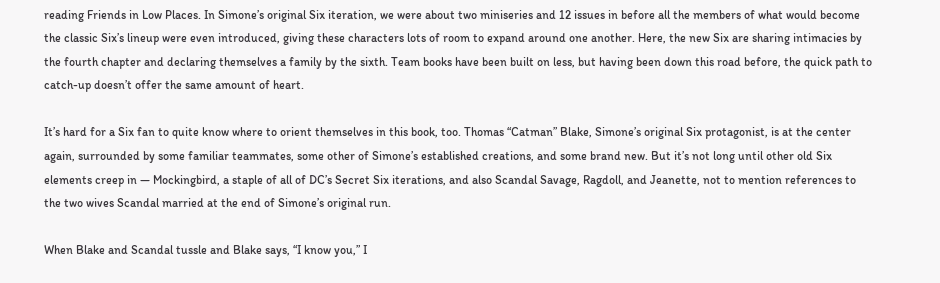reading Friends in Low Places. In Simone’s original Six iteration, we were about two miniseries and 12 issues in before all the members of what would become the classic Six’s lineup were even introduced, giving these characters lots of room to expand around one another. Here, the new Six are sharing intimacies by the fourth chapter and declaring themselves a family by the sixth. Team books have been built on less, but having been down this road before, the quick path to catch-up doesn’t offer the same amount of heart.

It’s hard for a Six fan to quite know where to orient themselves in this book, too. Thomas “Catman” Blake, Simone’s original Six protagonist, is at the center again, surrounded by some familiar teammates, some other of Simone’s established creations, and some brand new. But it’s not long until other old Six elements creep in — Mockingbird, a staple of all of DC’s Secret Six iterations, and also Scandal Savage, Ragdoll, and Jeanette, not to mention references to the two wives Scandal married at the end of Simone’s original run.

When Blake and Scandal tussle and Blake says, “I know you,” I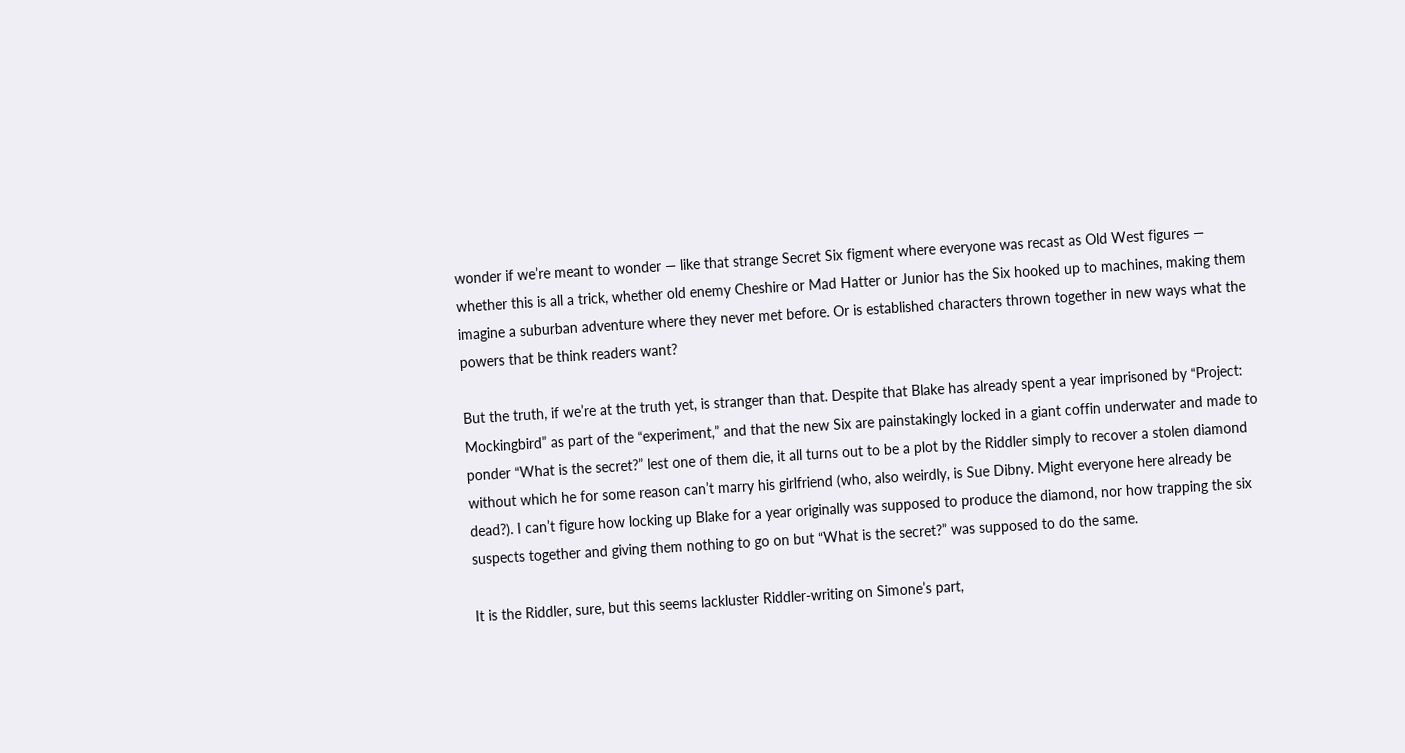wonder if we’re meant to wonder — like that strange Secret Six figment where everyone was recast as Old West figures — whether this is all a trick, whether old enemy Cheshire or Mad Hatter or Junior has the Six hooked up to machines, making them imagine a suburban adventure where they never met before. Or is established characters thrown together in new ways what the powers that be think readers want?

But the truth, if we’re at the truth yet, is stranger than that. Despite that Blake has already spent a year imprisoned by “Project: Mockingbird” as part of the “experiment,” and that the new Six are painstakingly locked in a giant coffin underwater and made to ponder “What is the secret?” lest one of them die, it all turns out to be a plot by the Riddler simply to recover a stolen diamond without which he for some reason can’t marry his girlfriend (who, also weirdly, is Sue Dibny. Might everyone here already be dead?). I can’t figure how locking up Blake for a year originally was supposed to produce the diamond, nor how trapping the six suspects together and giving them nothing to go on but “What is the secret?” was supposed to do the same.

It is the Riddler, sure, but this seems lackluster Riddler-writing on Simone’s part,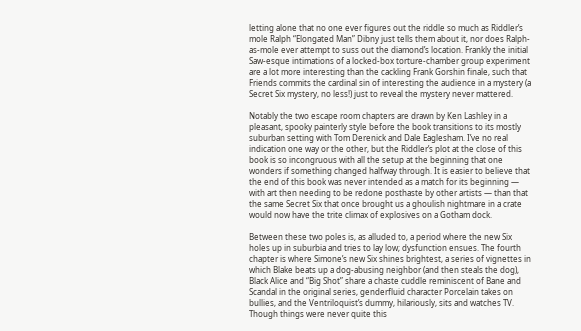letting alone that no one ever figures out the riddle so much as Riddler’s mole Ralph “Elongated Man” Dibny just tells them about it, nor does Ralph-as-mole ever attempt to suss out the diamond’s location. Frankly the initial Saw-esque intimations of a locked-box torture-chamber group experiment are a lot more interesting than the cackling Frank Gorshin finale, such that Friends commits the cardinal sin of interesting the audience in a mystery (a Secret Six mystery, no less!) just to reveal the mystery never mattered.

Notably the two escape room chapters are drawn by Ken Lashley in a pleasant, spooky painterly style before the book transitions to its mostly suburban setting with Tom Derenick and Dale Eaglesham. I’ve no real indication one way or the other, but the Riddler’s plot at the close of this book is so incongruous with all the setup at the beginning that one wonders if something changed halfway through. It is easier to believe that the end of this book was never intended as a match for its beginning — with art then needing to be redone posthaste by other artists — than that the same Secret Six that once brought us a ghoulish nightmare in a crate would now have the trite climax of explosives on a Gotham dock.

Between these two poles is, as alluded to, a period where the new Six holes up in suburbia and tries to lay low; dysfunction ensues. The fourth chapter is where Simone’s new Six shines brightest, a series of vignettes in which Blake beats up a dog-abusing neighbor (and then steals the dog), Black Alice and “Big Shot” share a chaste cuddle reminiscent of Bane and Scandal in the original series, genderfluid character Porcelain takes on bullies, and the Ventriloquist’s dummy, hilariously, sits and watches TV. Though things were never quite this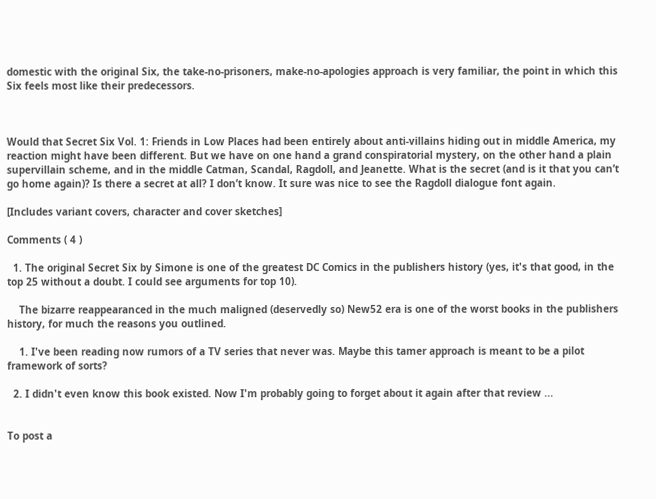domestic with the original Six, the take-no-prisoners, make-no-apologies approach is very familiar, the point in which this Six feels most like their predecessors.



Would that Secret Six Vol. 1: Friends in Low Places had been entirely about anti-villains hiding out in middle America, my reaction might have been different. But we have on one hand a grand conspiratorial mystery, on the other hand a plain supervillain scheme, and in the middle Catman, Scandal, Ragdoll, and Jeanette. What is the secret (and is it that you can’t go home again)? Is there a secret at all? I don’t know. It sure was nice to see the Ragdoll dialogue font again.

[Includes variant covers, character and cover sketches]

Comments ( 4 )

  1. The original Secret Six by Simone is one of the greatest DC Comics in the publishers history (yes, it's that good, in the top 25 without a doubt. I could see arguments for top 10).

    The bizarre reappearanced in the much maligned (deservedly so) New52 era is one of the worst books in the publishers history, for much the reasons you outlined.

    1. I've been reading now rumors of a TV series that never was. Maybe this tamer approach is meant to be a pilot framework of sorts?

  2. I didn't even know this book existed. Now I'm probably going to forget about it again after that review ...


To post a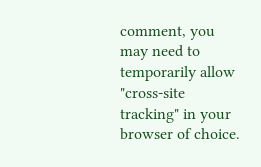comment, you may need to temporarily allow "cross-site tracking" in your browser of choice.